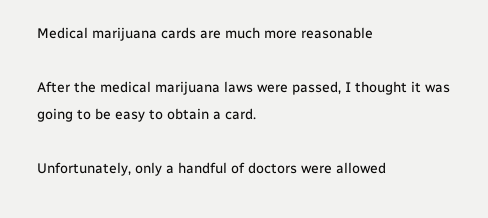Medical marijuana cards are much more reasonable

After the medical marijuana laws were passed, I thought it was going to be easy to obtain a card.

Unfortunately, only a handful of doctors were allowed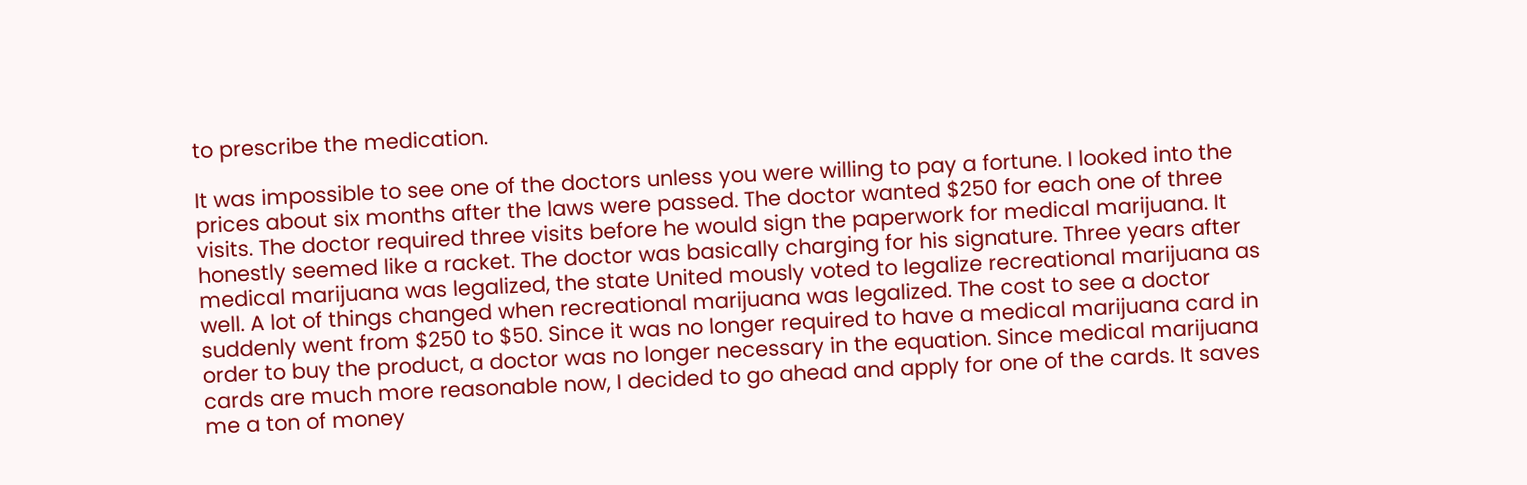to prescribe the medication.

It was impossible to see one of the doctors unless you were willing to pay a fortune. I looked into the prices about six months after the laws were passed. The doctor wanted $250 for each one of three visits. The doctor required three visits before he would sign the paperwork for medical marijuana. It honestly seemed like a racket. The doctor was basically charging for his signature. Three years after medical marijuana was legalized, the state United mously voted to legalize recreational marijuana as well. A lot of things changed when recreational marijuana was legalized. The cost to see a doctor suddenly went from $250 to $50. Since it was no longer required to have a medical marijuana card in order to buy the product, a doctor was no longer necessary in the equation. Since medical marijuana cards are much more reasonable now, I decided to go ahead and apply for one of the cards. It saves me a ton of money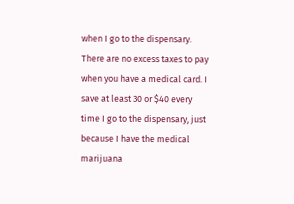when I go to the dispensary. There are no excess taxes to pay when you have a medical card. I save at least 30 or $40 every time I go to the dispensary, just because I have the medical marijuana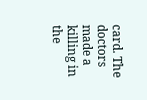card. The doctors made a killing in the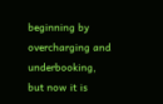beginning by overcharging and underbooking, but now it is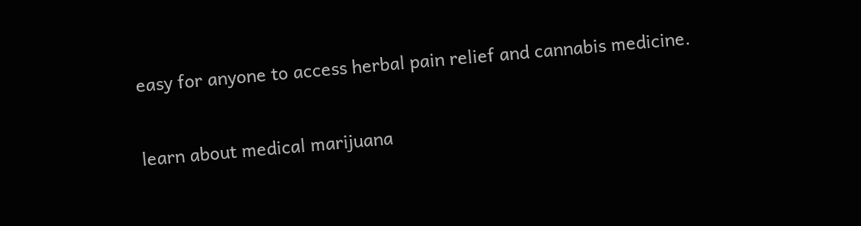easy for anyone to access herbal pain relief and cannabis medicine.

learn about medical marijuana